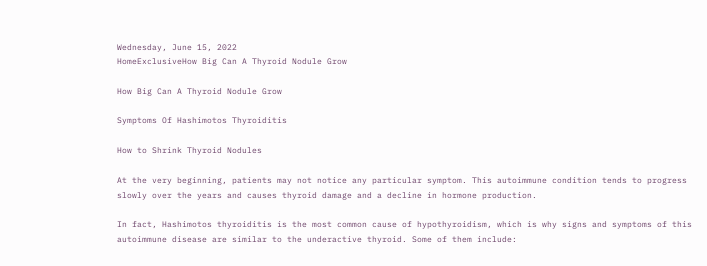Wednesday, June 15, 2022
HomeExclusiveHow Big Can A Thyroid Nodule Grow

How Big Can A Thyroid Nodule Grow

Symptoms Of Hashimotos Thyroiditis

How to Shrink Thyroid Nodules

At the very beginning, patients may not notice any particular symptom. This autoimmune condition tends to progress slowly over the years and causes thyroid damage and a decline in hormone production.

In fact, Hashimotos thyroiditis is the most common cause of hypothyroidism, which is why signs and symptoms of this autoimmune disease are similar to the underactive thyroid. Some of them include: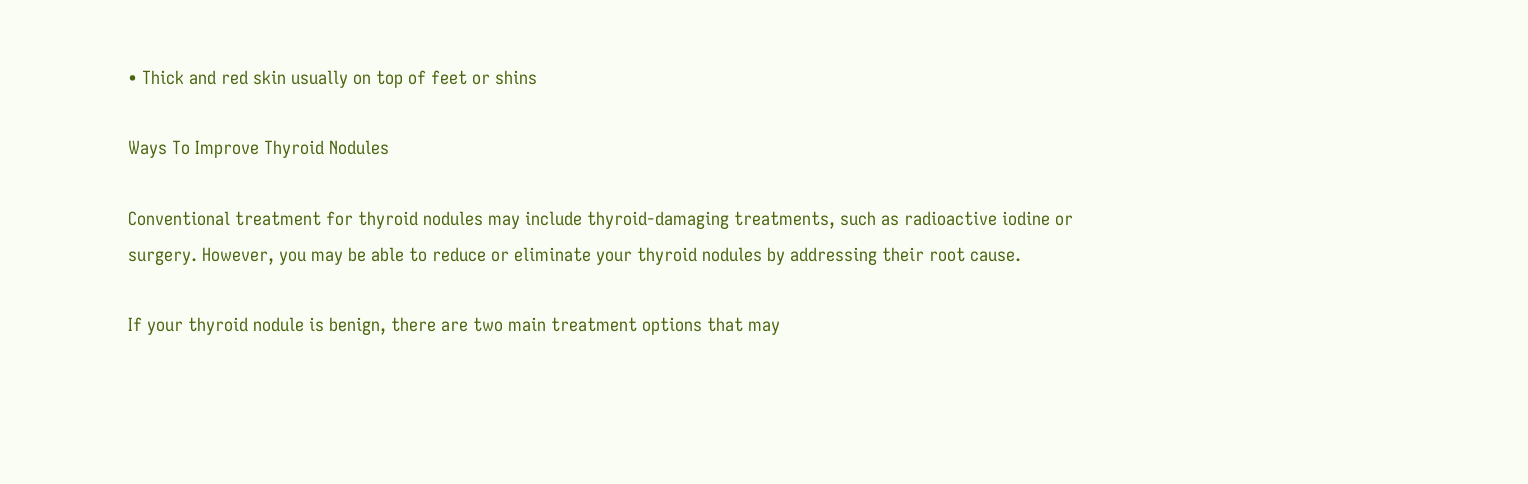• Thick and red skin usually on top of feet or shins

Ways To Improve Thyroid Nodules

Conventional treatment for thyroid nodules may include thyroid-damaging treatments, such as radioactive iodine or surgery. However, you may be able to reduce or eliminate your thyroid nodules by addressing their root cause.

If your thyroid nodule is benign, there are two main treatment options that may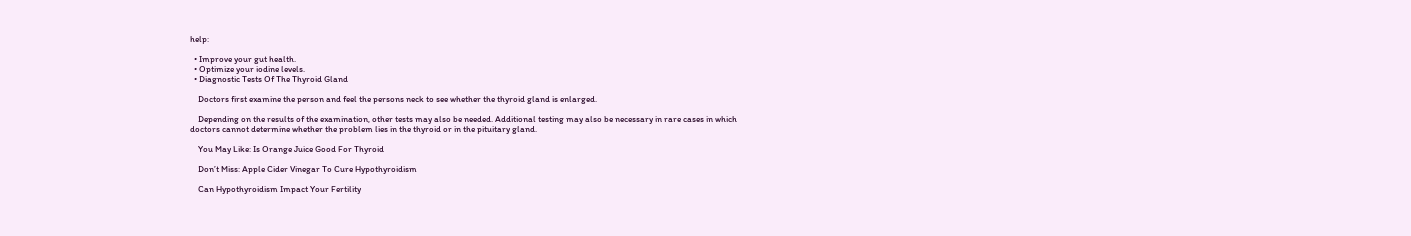help:

  • Improve your gut health.
  • Optimize your iodine levels.
  • Diagnostic Tests Of The Thyroid Gland

    Doctors first examine the person and feel the persons neck to see whether the thyroid gland is enlarged.

    Depending on the results of the examination, other tests may also be needed. Additional testing may also be necessary in rare cases in which doctors cannot determine whether the problem lies in the thyroid or in the pituitary gland.

    You May Like: Is Orange Juice Good For Thyroid

    Don’t Miss: Apple Cider Vinegar To Cure Hypothyroidism

    Can Hypothyroidism Impact Your Fertility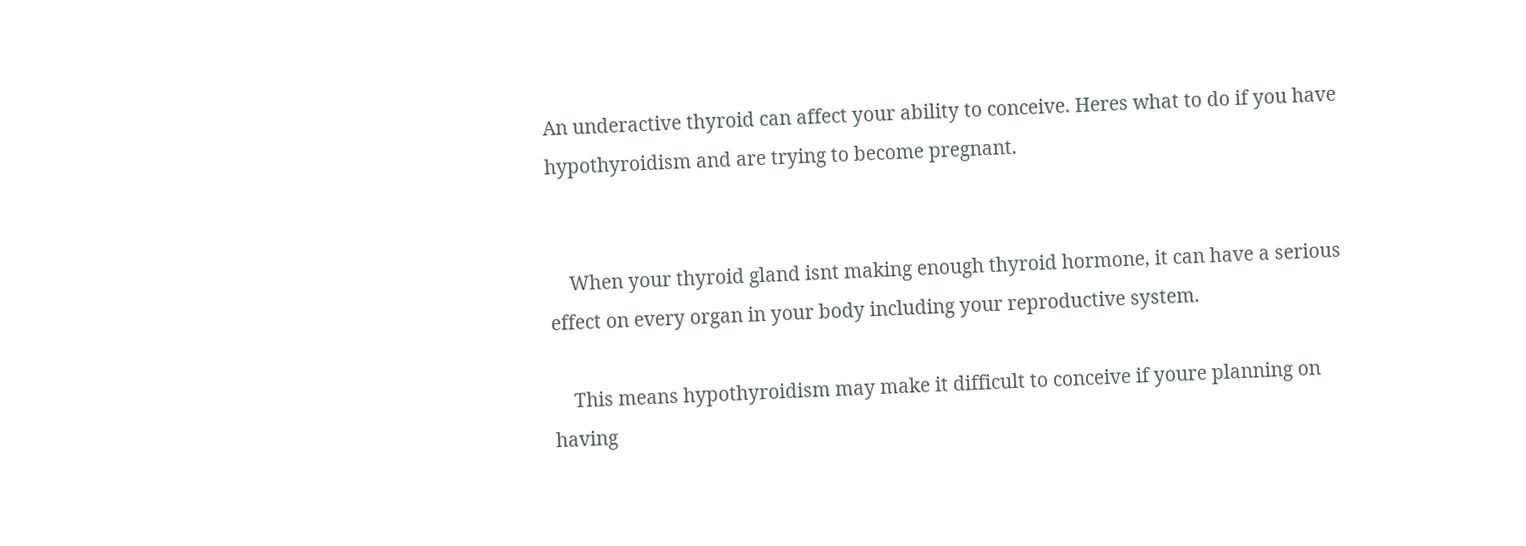An underactive thyroid can affect your ability to conceive. Heres what to do if you have hypothyroidism and are trying to become pregnant.


    When your thyroid gland isnt making enough thyroid hormone, it can have a serious effect on every organ in your body including your reproductive system.

    This means hypothyroidism may make it difficult to conceive if youre planning on having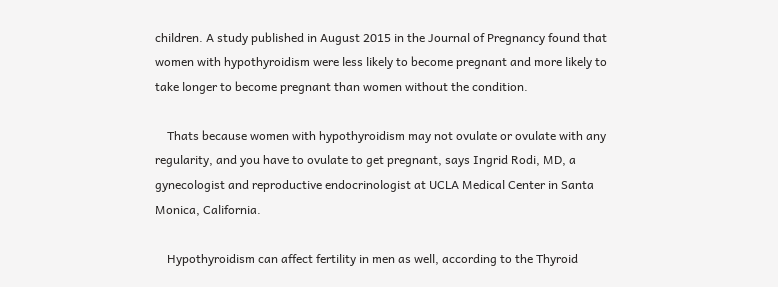children. A study published in August 2015 in the Journal of Pregnancy found that women with hypothyroidism were less likely to become pregnant and more likely to take longer to become pregnant than women without the condition.

    Thats because women with hypothyroidism may not ovulate or ovulate with any regularity, and you have to ovulate to get pregnant, says Ingrid Rodi, MD, a gynecologist and reproductive endocrinologist at UCLA Medical Center in Santa Monica, California.

    Hypothyroidism can affect fertility in men as well, according to the Thyroid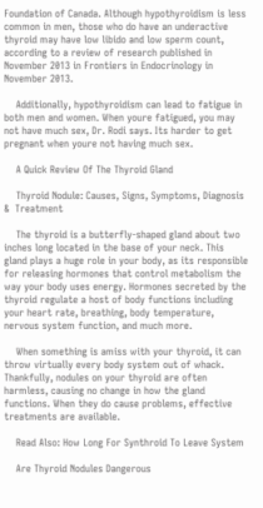Foundation of Canada. Although hypothyroidism is less common in men, those who do have an underactive thyroid may have low libido and low sperm count, according to a review of research published in November 2013 in Frontiers in Endocrinology in November 2013.

    Additionally, hypothyroidism can lead to fatigue in both men and women. When youre fatigued, you may not have much sex, Dr. Rodi says. Its harder to get pregnant when youre not having much sex.

    A Quick Review Of The Thyroid Gland

    Thyroid Nodule: Causes, Signs, Symptoms, Diagnosis &  Treatment

    The thyroid is a butterfly-shaped gland about two inches long located in the base of your neck. This gland plays a huge role in your body, as its responsible for releasing hormones that control metabolism the way your body uses energy. Hormones secreted by the thyroid regulate a host of body functions including your heart rate, breathing, body temperature, nervous system function, and much more.

    When something is amiss with your thyroid, it can throw virtually every body system out of whack. Thankfully, nodules on your thyroid are often harmless, causing no change in how the gland functions. When they do cause problems, effective treatments are available.

    Read Also: How Long For Synthroid To Leave System

    Are Thyroid Nodules Dangerous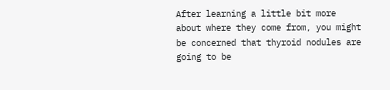After learning a little bit more about where they come from, you might be concerned that thyroid nodules are going to be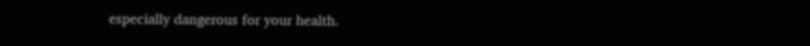especially dangerous for your health.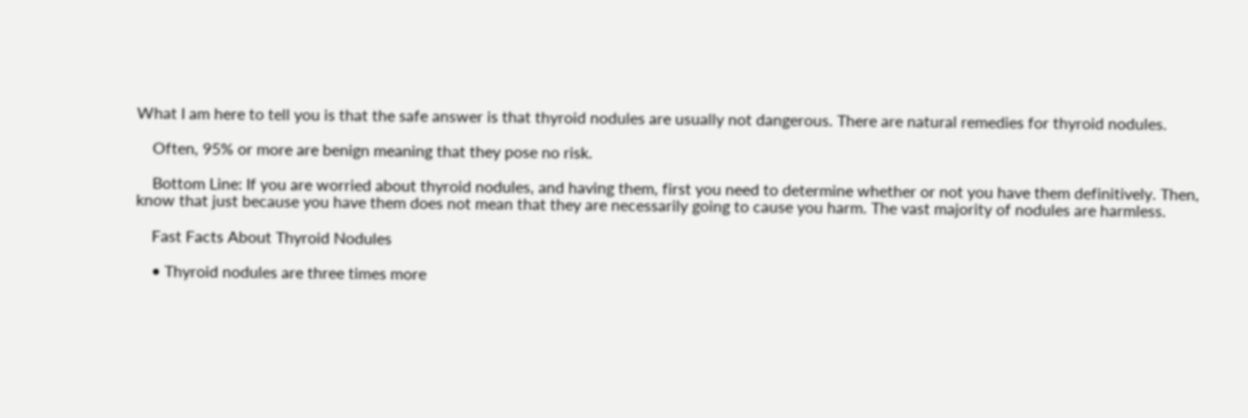What I am here to tell you is that the safe answer is that thyroid nodules are usually not dangerous. There are natural remedies for thyroid nodules.

    Often, 95% or more are benign meaning that they pose no risk.

    Bottom Line: If you are worried about thyroid nodules, and having them, first you need to determine whether or not you have them definitively. Then, know that just because you have them does not mean that they are necessarily going to cause you harm. The vast majority of nodules are harmless.

    Fast Facts About Thyroid Nodules

    • Thyroid nodules are three times more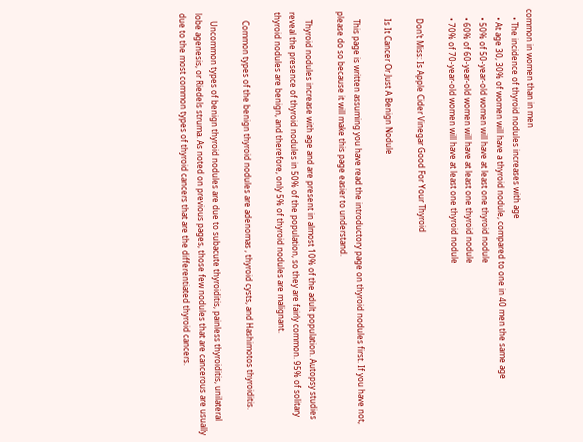common in women than in men
    • The incidence of thyroid nodules increases with age
    • At age 30, 30% of women will have a thyroid nodule, compared to one in 40 men the same age
    • 50% of 50-year-old women will have at least one thyroid nodule
    • 60% of 60-year-old women will have at least one thyroid nodule
    • 70% of 70-year-old women will have at least one thyroid nodule

    Don’t Miss: Is Apple Cider Vinegar Good For Your Thyroid

    Is It Cancer Or Just A Benign Nodule

    This page is written assuming you have read the introductory page on thyroid nodules first. If you have not, please do so because it will make this page easier to understand.

    Thyroid nodules increase with age and are present in almost 10% of the adult population. Autopsy studies reveal the presence of thyroid nodules in 50% of the population, so they are fairly common. 95% of solitary thyroid nodules are benign, and therefore, only 5% of thyroid nodules are malignant.

    Common types of the benign thyroid nodules are adenomas , thyroid cysts, and Hashimotos thyroiditis.

    Uncommon types of benign thyroid nodules are due to subacute thyroiditis, painless thyroiditis, unilateral lobe agenesis, or Riedels struma. As noted on previous pages, those few nodules that are cancerous are usually due to the most common types of thyroid cancers that are the differentiated thyroid cancers.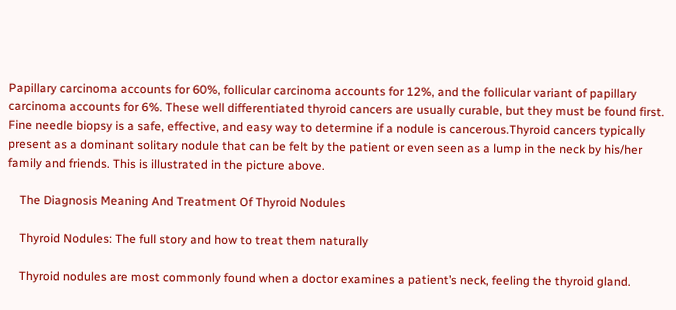Papillary carcinoma accounts for 60%, follicular carcinoma accounts for 12%, and the follicular variant of papillary carcinoma accounts for 6%. These well differentiated thyroid cancers are usually curable, but they must be found first. Fine needle biopsy is a safe, effective, and easy way to determine if a nodule is cancerous.Thyroid cancers typically present as a dominant solitary nodule that can be felt by the patient or even seen as a lump in the neck by his/her family and friends. This is illustrated in the picture above.

    The Diagnosis Meaning And Treatment Of Thyroid Nodules

    Thyroid Nodules: The full story and how to treat them naturally

    Thyroid nodules are most commonly found when a doctor examines a patient’s neck, feeling the thyroid gland.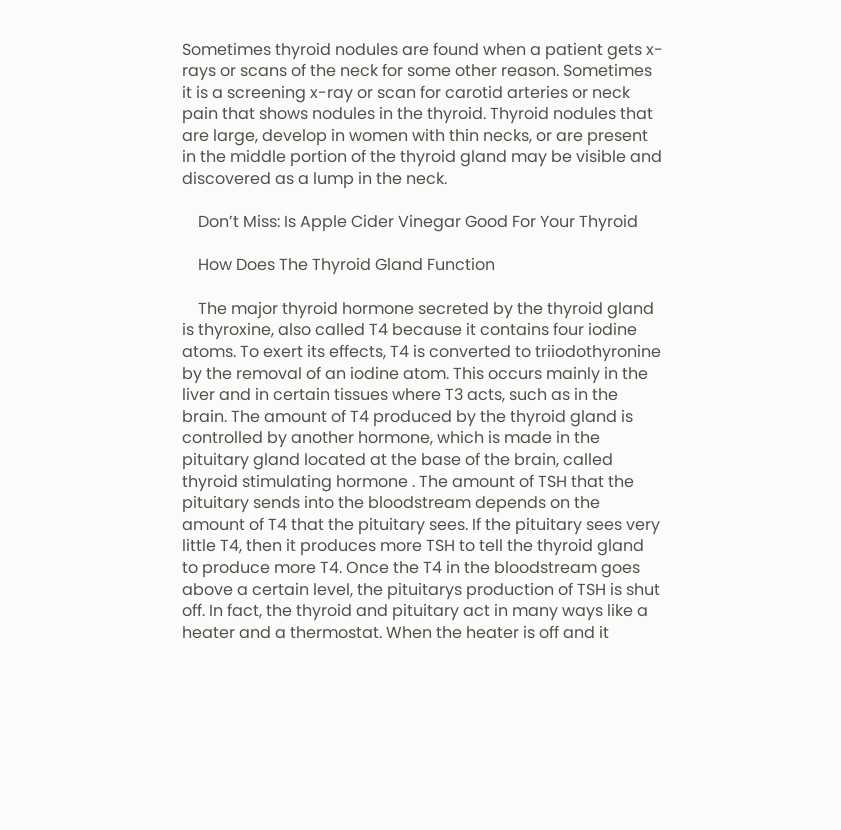Sometimes thyroid nodules are found when a patient gets x-rays or scans of the neck for some other reason. Sometimes it is a screening x-ray or scan for carotid arteries or neck pain that shows nodules in the thyroid. Thyroid nodules that are large, develop in women with thin necks, or are present in the middle portion of the thyroid gland may be visible and discovered as a lump in the neck.

    Don’t Miss: Is Apple Cider Vinegar Good For Your Thyroid

    How Does The Thyroid Gland Function

    The major thyroid hormone secreted by the thyroid gland is thyroxine, also called T4 because it contains four iodine atoms. To exert its effects, T4 is converted to triiodothyronine by the removal of an iodine atom. This occurs mainly in the liver and in certain tissues where T3 acts, such as in the brain. The amount of T4 produced by the thyroid gland is controlled by another hormone, which is made in the pituitary gland located at the base of the brain, called thyroid stimulating hormone . The amount of TSH that the pituitary sends into the bloodstream depends on the amount of T4 that the pituitary sees. If the pituitary sees very little T4, then it produces more TSH to tell the thyroid gland to produce more T4. Once the T4 in the bloodstream goes above a certain level, the pituitarys production of TSH is shut off. In fact, the thyroid and pituitary act in many ways like a heater and a thermostat. When the heater is off and it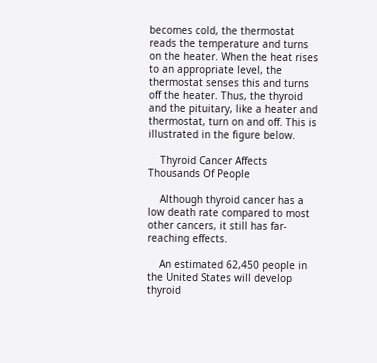becomes cold, the thermostat reads the temperature and turns on the heater. When the heat rises to an appropriate level, the thermostat senses this and turns off the heater. Thus, the thyroid and the pituitary, like a heater and thermostat, turn on and off. This is illustrated in the figure below.

    Thyroid Cancer Affects Thousands Of People

    Although thyroid cancer has a low death rate compared to most other cancers, it still has far-reaching effects.

    An estimated 62,450 people in the United States will develop thyroid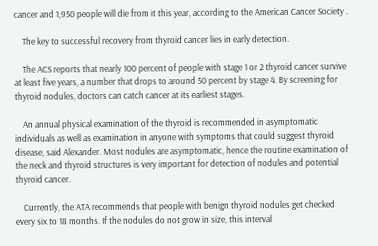cancer and 1,950 people will die from it this year, according to the American Cancer Society .

    The key to successful recovery from thyroid cancer lies in early detection.

    The ACS reports that nearly 100 percent of people with stage 1 or 2 thyroid cancer survive at least five years, a number that drops to around 50 percent by stage 4. By screening for thyroid nodules, doctors can catch cancer at its earliest stages.

    An annual physical examination of the thyroid is recommended in asymptomatic individuals as well as examination in anyone with symptoms that could suggest thyroid disease, said Alexander. Most nodules are asymptomatic, hence the routine examination of the neck and thyroid structures is very important for detection of nodules and potential thyroid cancer.

    Currently, the ATA recommends that people with benign thyroid nodules get checked every six to 18 months. If the nodules do not grow in size, this interval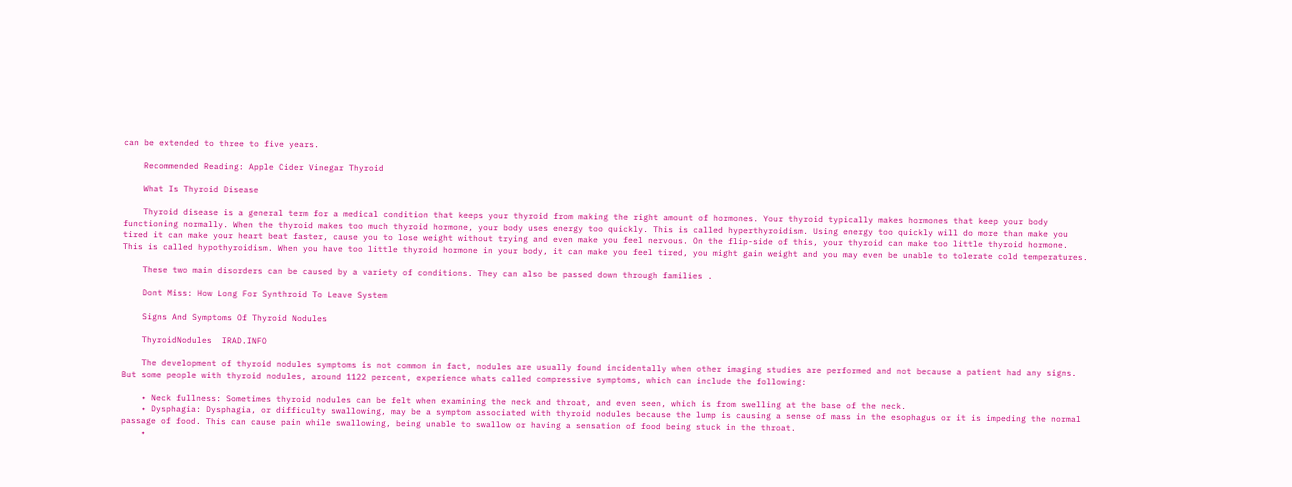can be extended to three to five years.

    Recommended Reading: Apple Cider Vinegar Thyroid

    What Is Thyroid Disease

    Thyroid disease is a general term for a medical condition that keeps your thyroid from making the right amount of hormones. Your thyroid typically makes hormones that keep your body functioning normally. When the thyroid makes too much thyroid hormone, your body uses energy too quickly. This is called hyperthyroidism. Using energy too quickly will do more than make you tired it can make your heart beat faster, cause you to lose weight without trying and even make you feel nervous. On the flip-side of this, your thyroid can make too little thyroid hormone. This is called hypothyroidism. When you have too little thyroid hormone in your body, it can make you feel tired, you might gain weight and you may even be unable to tolerate cold temperatures.

    These two main disorders can be caused by a variety of conditions. They can also be passed down through families .

    Dont Miss: How Long For Synthroid To Leave System

    Signs And Symptoms Of Thyroid Nodules

    ThyroidNodules  IRAD.INFO

    The development of thyroid nodules symptoms is not common in fact, nodules are usually found incidentally when other imaging studies are performed and not because a patient had any signs. But some people with thyroid nodules, around 1122 percent, experience whats called compressive symptoms, which can include the following:

    • Neck fullness: Sometimes thyroid nodules can be felt when examining the neck and throat, and even seen, which is from swelling at the base of the neck.
    • Dysphagia: Dysphagia, or difficulty swallowing, may be a symptom associated with thyroid nodules because the lump is causing a sense of mass in the esophagus or it is impeding the normal passage of food. This can cause pain while swallowing, being unable to swallow or having a sensation of food being stuck in the throat.
    •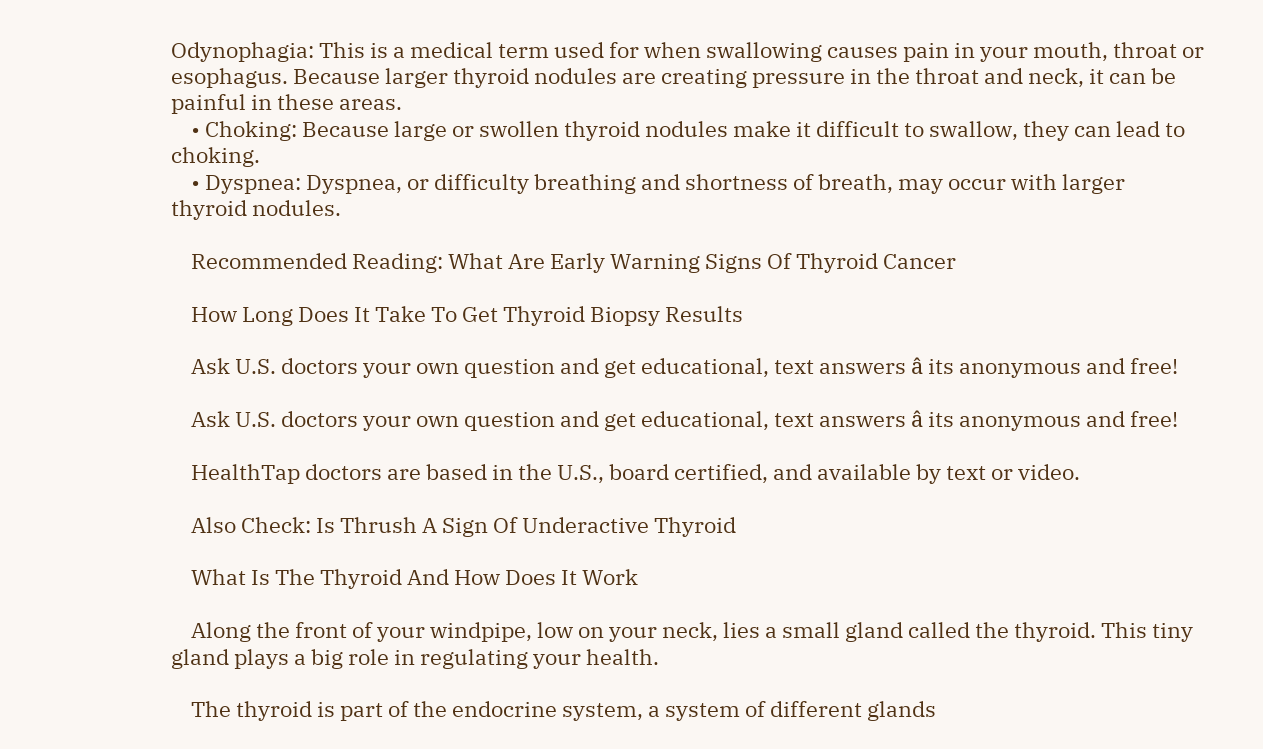Odynophagia: This is a medical term used for when swallowing causes pain in your mouth, throat or esophagus. Because larger thyroid nodules are creating pressure in the throat and neck, it can be painful in these areas.
    • Choking: Because large or swollen thyroid nodules make it difficult to swallow, they can lead to choking.
    • Dyspnea: Dyspnea, or difficulty breathing and shortness of breath, may occur with larger thyroid nodules.

    Recommended Reading: What Are Early Warning Signs Of Thyroid Cancer

    How Long Does It Take To Get Thyroid Biopsy Results

    Ask U.S. doctors your own question and get educational, text answers â its anonymous and free!

    Ask U.S. doctors your own question and get educational, text answers â its anonymous and free!

    HealthTap doctors are based in the U.S., board certified, and available by text or video.

    Also Check: Is Thrush A Sign Of Underactive Thyroid

    What Is The Thyroid And How Does It Work

    Along the front of your windpipe, low on your neck, lies a small gland called the thyroid. This tiny gland plays a big role in regulating your health.

    The thyroid is part of the endocrine system, a system of different glands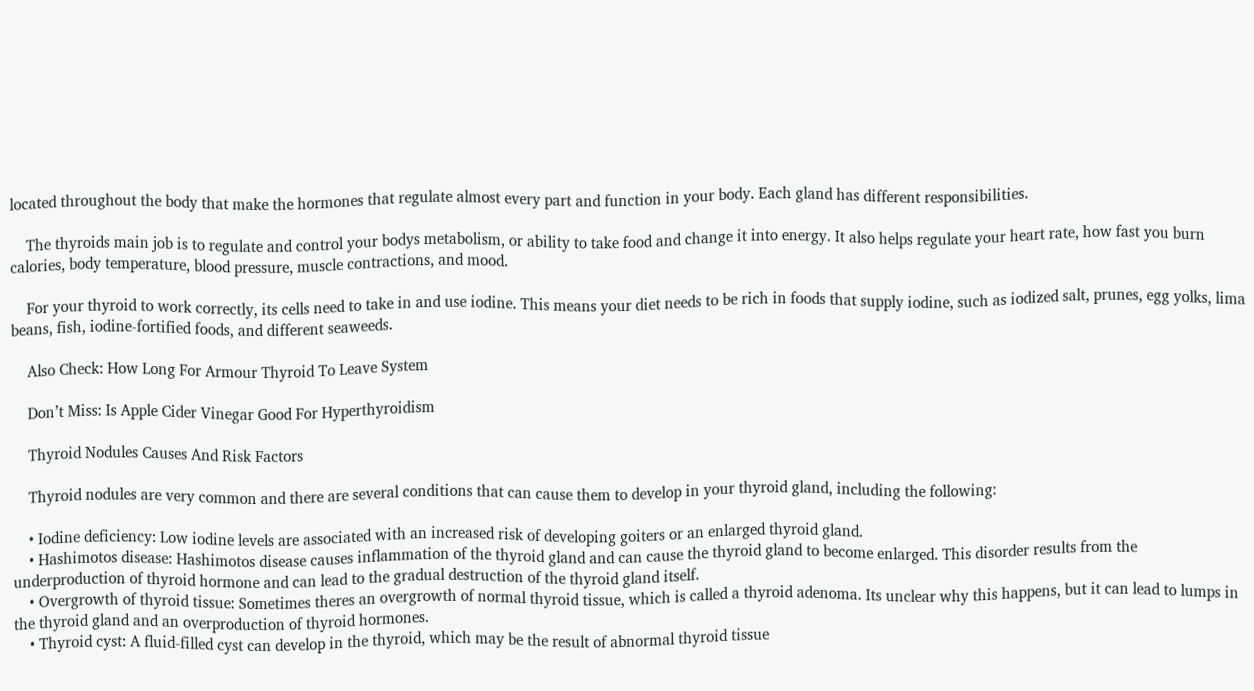located throughout the body that make the hormones that regulate almost every part and function in your body. Each gland has different responsibilities.

    The thyroids main job is to regulate and control your bodys metabolism, or ability to take food and change it into energy. It also helps regulate your heart rate, how fast you burn calories, body temperature, blood pressure, muscle contractions, and mood.

    For your thyroid to work correctly, its cells need to take in and use iodine. This means your diet needs to be rich in foods that supply iodine, such as iodized salt, prunes, egg yolks, lima beans, fish, iodine-fortified foods, and different seaweeds.

    Also Check: How Long For Armour Thyroid To Leave System

    Don’t Miss: Is Apple Cider Vinegar Good For Hyperthyroidism

    Thyroid Nodules Causes And Risk Factors

    Thyroid nodules are very common and there are several conditions that can cause them to develop in your thyroid gland, including the following:

    • Iodine deficiency: Low iodine levels are associated with an increased risk of developing goiters or an enlarged thyroid gland.
    • Hashimotos disease: Hashimotos disease causes inflammation of the thyroid gland and can cause the thyroid gland to become enlarged. This disorder results from the underproduction of thyroid hormone and can lead to the gradual destruction of the thyroid gland itself.
    • Overgrowth of thyroid tissue: Sometimes theres an overgrowth of normal thyroid tissue, which is called a thyroid adenoma. Its unclear why this happens, but it can lead to lumps in the thyroid gland and an overproduction of thyroid hormones.
    • Thyroid cyst: A fluid-filled cyst can develop in the thyroid, which may be the result of abnormal thyroid tissue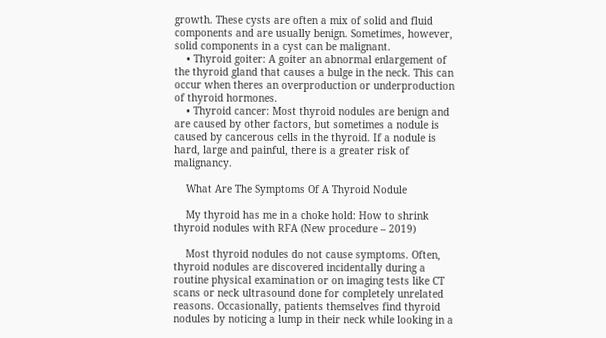growth. These cysts are often a mix of solid and fluid components and are usually benign. Sometimes, however, solid components in a cyst can be malignant.
    • Thyroid goiter: A goiter an abnormal enlargement of the thyroid gland that causes a bulge in the neck. This can occur when theres an overproduction or underproduction of thyroid hormones.
    • Thyroid cancer: Most thyroid nodules are benign and are caused by other factors, but sometimes a nodule is caused by cancerous cells in the thyroid. If a nodule is hard, large and painful, there is a greater risk of malignancy.

    What Are The Symptoms Of A Thyroid Nodule

    My thyroid has me in a choke hold: How to shrink thyroid nodules with RFA (New procedure – 2019)

    Most thyroid nodules do not cause symptoms. Often, thyroid nodules are discovered incidentally during a routine physical examination or on imaging tests like CT scans or neck ultrasound done for completely unrelated reasons. Occasionally, patients themselves find thyroid nodules by noticing a lump in their neck while looking in a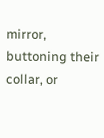mirror, buttoning their collar, or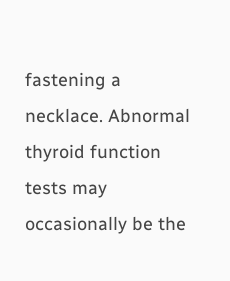fastening a necklace. Abnormal thyroid function tests may occasionally be the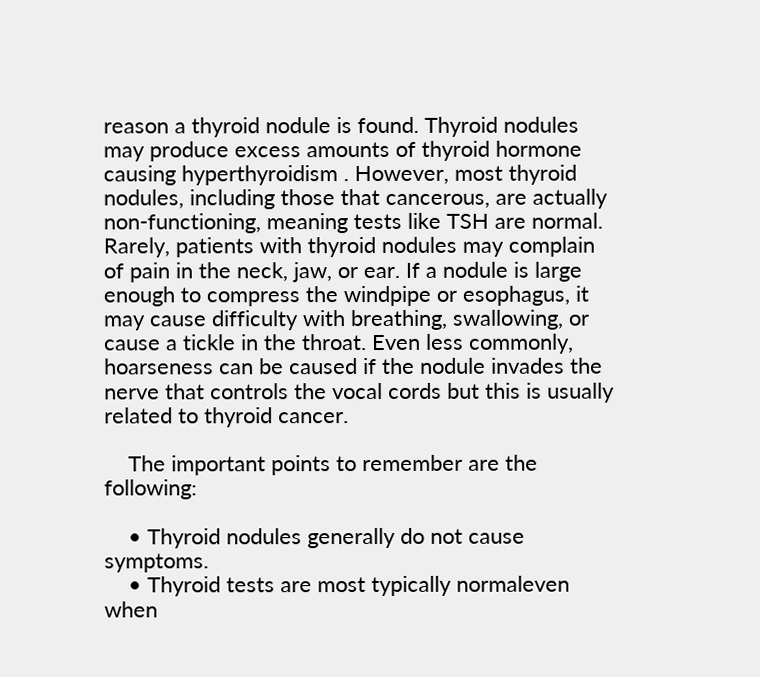reason a thyroid nodule is found. Thyroid nodules may produce excess amounts of thyroid hormone causing hyperthyroidism . However, most thyroid nodules, including those that cancerous, are actually non-functioning, meaning tests like TSH are normal. Rarely, patients with thyroid nodules may complain of pain in the neck, jaw, or ear. If a nodule is large enough to compress the windpipe or esophagus, it may cause difficulty with breathing, swallowing, or cause a tickle in the throat. Even less commonly, hoarseness can be caused if the nodule invades the nerve that controls the vocal cords but this is usually related to thyroid cancer.

    The important points to remember are the following:

    • Thyroid nodules generally do not cause symptoms.
    • Thyroid tests are most typically normaleven when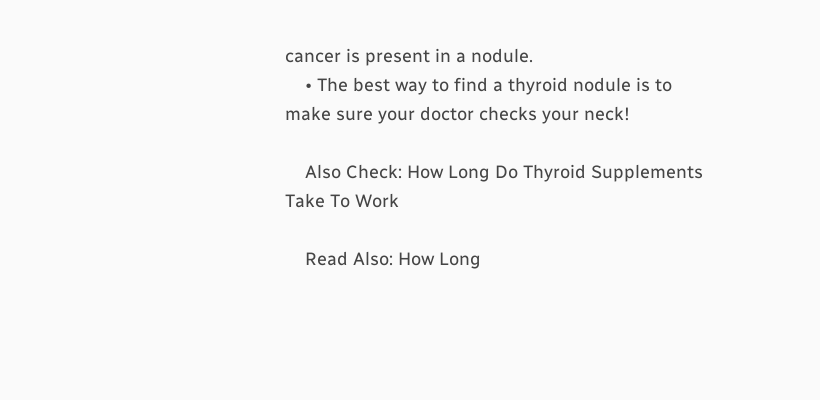cancer is present in a nodule.
    • The best way to find a thyroid nodule is to make sure your doctor checks your neck!

    Also Check: How Long Do Thyroid Supplements Take To Work

    Read Also: How Long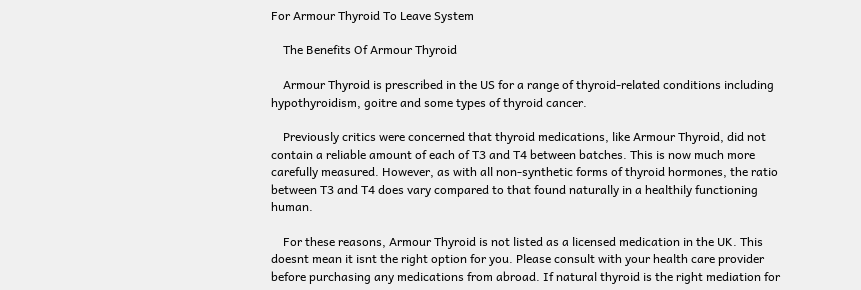For Armour Thyroid To Leave System

    The Benefits Of Armour Thyroid

    Armour Thyroid is prescribed in the US for a range of thyroid-related conditions including hypothyroidism, goitre and some types of thyroid cancer.

    Previously critics were concerned that thyroid medications, like Armour Thyroid, did not contain a reliable amount of each of T3 and T4 between batches. This is now much more carefully measured. However, as with all non-synthetic forms of thyroid hormones, the ratio between T3 and T4 does vary compared to that found naturally in a healthily functioning human.

    For these reasons, Armour Thyroid is not listed as a licensed medication in the UK. This doesnt mean it isnt the right option for you. Please consult with your health care provider before purchasing any medications from abroad. If natural thyroid is the right mediation for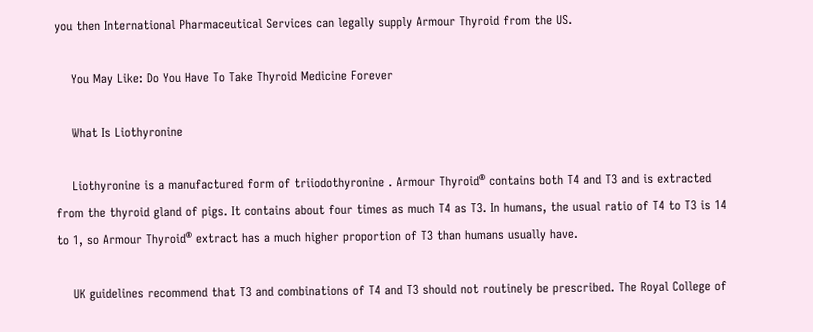you then International Pharmaceutical Services can legally supply Armour Thyroid from the US.

    You May Like: Do You Have To Take Thyroid Medicine Forever

    What Is Liothyronine

    Liothyronine is a manufactured form of triiodothyronine . Armour Thyroid® contains both T4 and T3 and is extracted from the thyroid gland of pigs. It contains about four times as much T4 as T3. In humans, the usual ratio of T4 to T3 is 14 to 1, so Armour Thyroid® extract has a much higher proportion of T3 than humans usually have.

    UK guidelines recommend that T3 and combinations of T4 and T3 should not routinely be prescribed. The Royal College of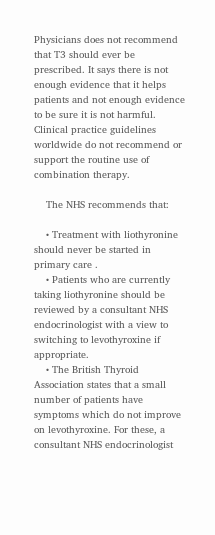Physicians does not recommend that T3 should ever be prescribed. It says there is not enough evidence that it helps patients and not enough evidence to be sure it is not harmful. Clinical practice guidelines worldwide do not recommend or support the routine use of combination therapy.

    The NHS recommends that:

    • Treatment with liothyronine should never be started in primary care .
    • Patients who are currently taking liothyronine should be reviewed by a consultant NHS endocrinologist with a view to switching to levothyroxine if appropriate.
    • The British Thyroid Association states that a small number of patients have symptoms which do not improve on levothyroxine. For these, a consultant NHS endocrinologist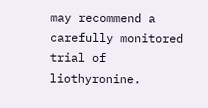may recommend a carefully monitored trial of liothyronine.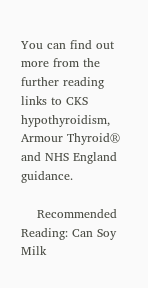You can find out more from the further reading links to CKS hypothyroidism, Armour Thyroid® and NHS England guidance.

    Recommended Reading: Can Soy Milk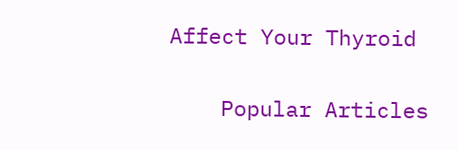Affect Your Thyroid


    Popular Articles